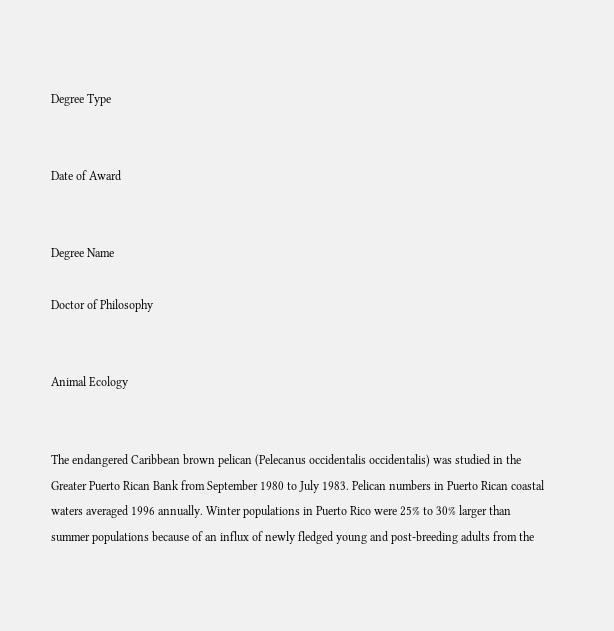Degree Type


Date of Award


Degree Name

Doctor of Philosophy


Animal Ecology


The endangered Caribbean brown pelican (Pelecanus occidentalis occidentalis) was studied in the Greater Puerto Rican Bank from September 1980 to July 1983. Pelican numbers in Puerto Rican coastal waters averaged 1996 annually. Winter populations in Puerto Rico were 25% to 30% larger than summer populations because of an influx of newly fledged young and post-breeding adults from the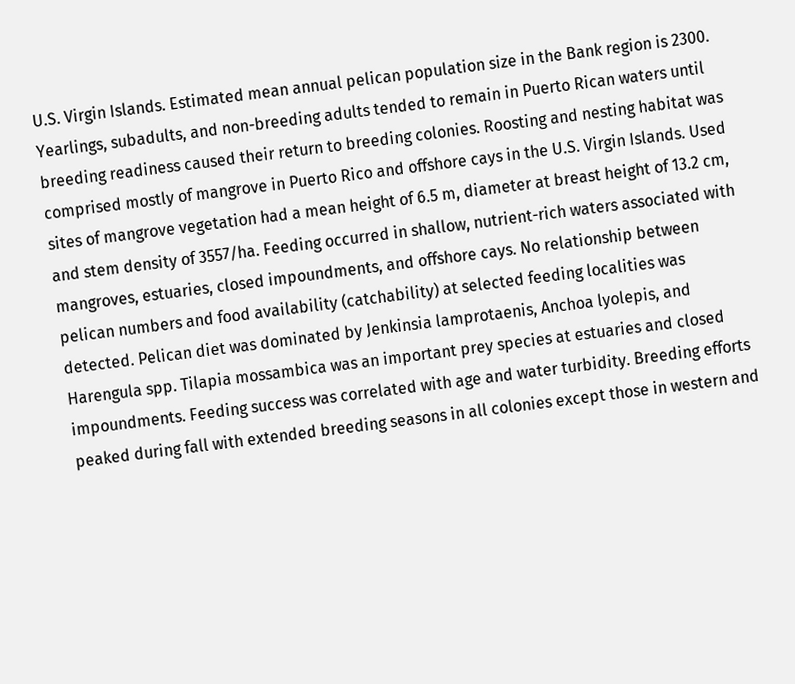U.S. Virgin Islands. Estimated mean annual pelican population size in the Bank region is 2300. Yearlings, subadults, and non-breeding adults tended to remain in Puerto Rican waters until breeding readiness caused their return to breeding colonies. Roosting and nesting habitat was comprised mostly of mangrove in Puerto Rico and offshore cays in the U.S. Virgin Islands. Used sites of mangrove vegetation had a mean height of 6.5 m, diameter at breast height of 13.2 cm, and stem density of 3557/ha. Feeding occurred in shallow, nutrient-rich waters associated with mangroves, estuaries, closed impoundments, and offshore cays. No relationship between pelican numbers and food availability (catchability) at selected feeding localities was detected. Pelican diet was dominated by Jenkinsia lamprotaenis, Anchoa lyolepis, and Harengula spp. Tilapia mossambica was an important prey species at estuaries and closed impoundments. Feeding success was correlated with age and water turbidity. Breeding efforts peaked during fall with extended breeding seasons in all colonies except those in western and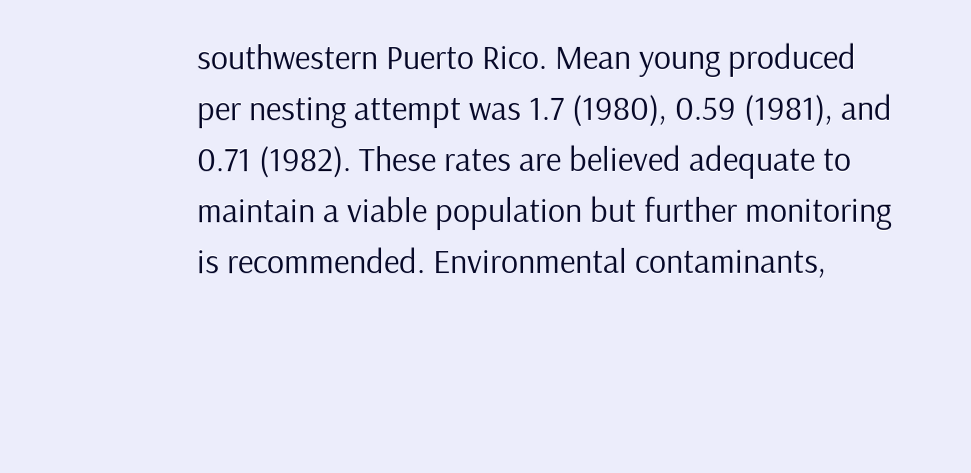southwestern Puerto Rico. Mean young produced per nesting attempt was 1.7 (1980), 0.59 (1981), and 0.71 (1982). These rates are believed adequate to maintain a viable population but further monitoring is recommended. Environmental contaminants,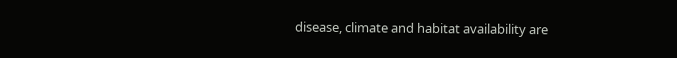disease, climate and habitat availability are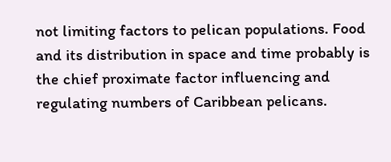not limiting factors to pelican populations. Food and its distribution in space and time probably is the chief proximate factor influencing and regulating numbers of Caribbean pelicans.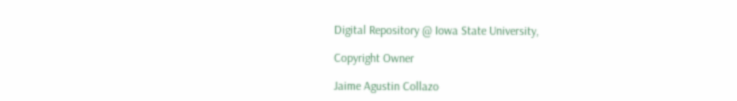Digital Repository @ Iowa State University,

Copyright Owner

Jaime Agustin Collazo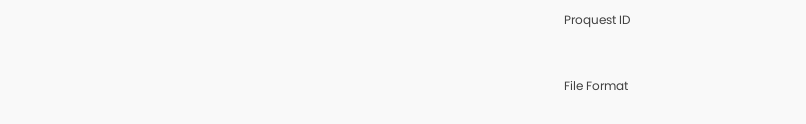Proquest ID


File Format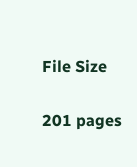File Size

201 pages